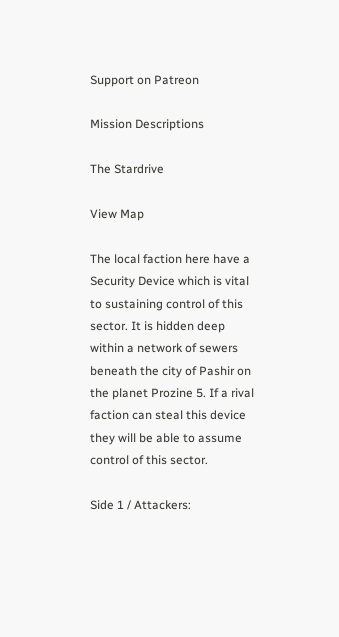Support on Patreon

Mission Descriptions

The Stardrive

View Map

The local faction here have a Security Device which is vital to sustaining control of this sector. It is hidden deep within a network of sewers beneath the city of Pashir on the planet Prozine 5. If a rival faction can steal this device they will be able to assume control of this sector.

Side 1 / Attackers: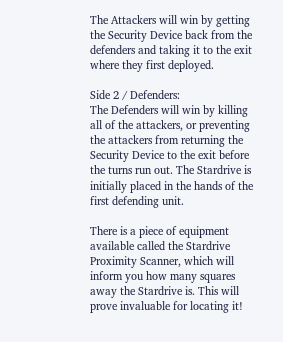The Attackers will win by getting the Security Device back from the defenders and taking it to the exit where they first deployed.

Side 2 / Defenders:
The Defenders will win by killing all of the attackers, or preventing the attackers from returning the Security Device to the exit before the turns run out. The Stardrive is initially placed in the hands of the first defending unit.

There is a piece of equipment available called the Stardrive Proximity Scanner, which will inform you how many squares away the Stardrive is. This will prove invaluable for locating it!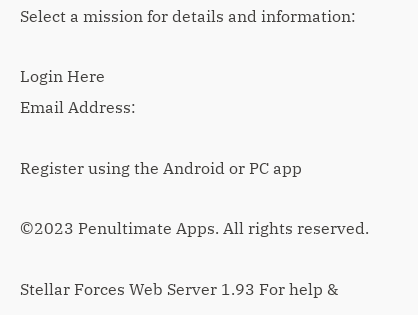Select a mission for details and information:

Login Here
Email Address:

Register using the Android or PC app

©2023 Penultimate Apps. All rights reserved.

Stellar Forces Web Server 1.93 For help &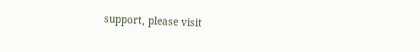support, please visit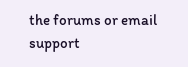the forums or email support